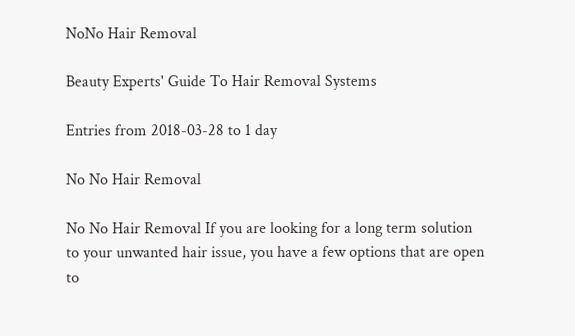NoNo Hair Removal

Beauty Experts' Guide To Hair Removal Systems

Entries from 2018-03-28 to 1 day

No No Hair Removal

No No Hair Removal If you are looking for a long term solution to your unwanted hair issue, you have a few options that are open to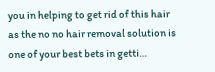you in helping to get rid of this hair as the no no hair removal solution is one of your best bets in getti…